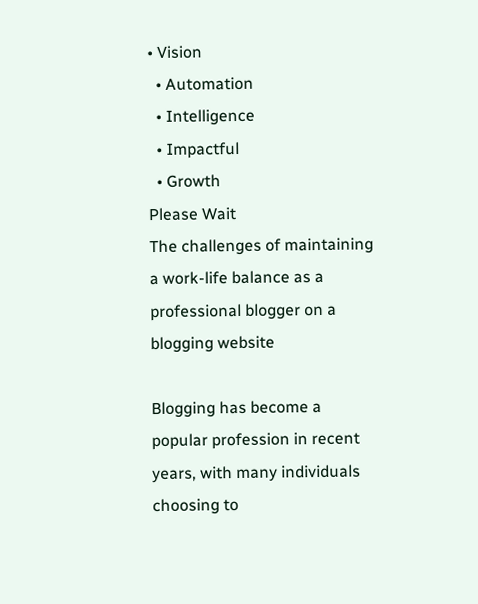• Vision
  • Automation
  • Intelligence
  • Impactful
  • Growth
Please Wait
The challenges of maintaining a work-life balance as a professional blogger on a blogging website

Blogging has become a popular profession in recent years, with many individuals choosing to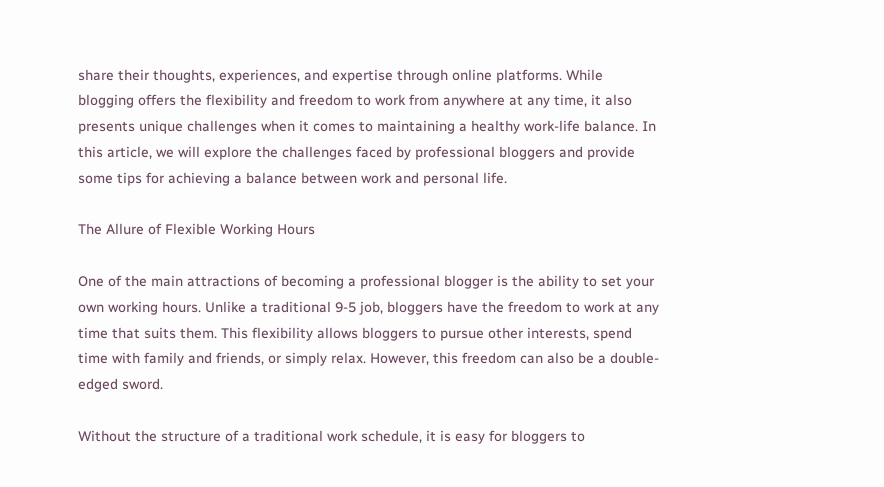share their thoughts, experiences, and expertise through online platforms. While blogging offers the flexibility and freedom to work from anywhere at any time, it also presents unique challenges when it comes to maintaining a healthy work-life balance. In this article, we will explore the challenges faced by professional bloggers and provide some tips for achieving a balance between work and personal life.

The Allure of Flexible Working Hours

One of the main attractions of becoming a professional blogger is the ability to set your own working hours. Unlike a traditional 9-5 job, bloggers have the freedom to work at any time that suits them. This flexibility allows bloggers to pursue other interests, spend time with family and friends, or simply relax. However, this freedom can also be a double-edged sword.

Without the structure of a traditional work schedule, it is easy for bloggers to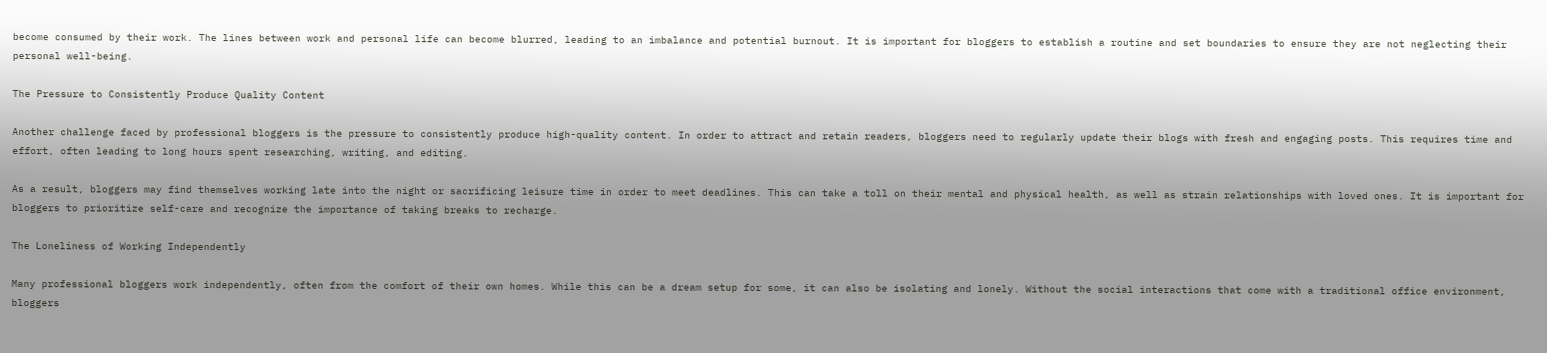become consumed by their work. The lines between work and personal life can become blurred, leading to an imbalance and potential burnout. It is important for bloggers to establish a routine and set boundaries to ensure they are not neglecting their personal well-being.

The Pressure to Consistently Produce Quality Content

Another challenge faced by professional bloggers is the pressure to consistently produce high-quality content. In order to attract and retain readers, bloggers need to regularly update their blogs with fresh and engaging posts. This requires time and effort, often leading to long hours spent researching, writing, and editing.

As a result, bloggers may find themselves working late into the night or sacrificing leisure time in order to meet deadlines. This can take a toll on their mental and physical health, as well as strain relationships with loved ones. It is important for bloggers to prioritize self-care and recognize the importance of taking breaks to recharge.

The Loneliness of Working Independently

Many professional bloggers work independently, often from the comfort of their own homes. While this can be a dream setup for some, it can also be isolating and lonely. Without the social interactions that come with a traditional office environment, bloggers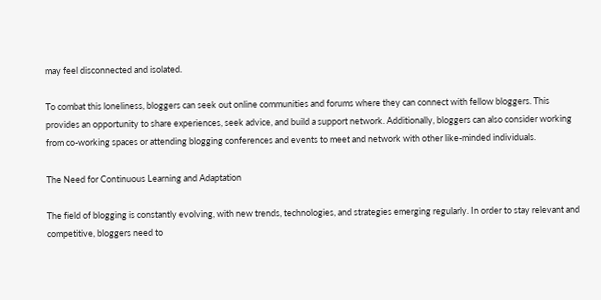may feel disconnected and isolated.

To combat this loneliness, bloggers can seek out online communities and forums where they can connect with fellow bloggers. This provides an opportunity to share experiences, seek advice, and build a support network. Additionally, bloggers can also consider working from co-working spaces or attending blogging conferences and events to meet and network with other like-minded individuals.

The Need for Continuous Learning and Adaptation

The field of blogging is constantly evolving, with new trends, technologies, and strategies emerging regularly. In order to stay relevant and competitive, bloggers need to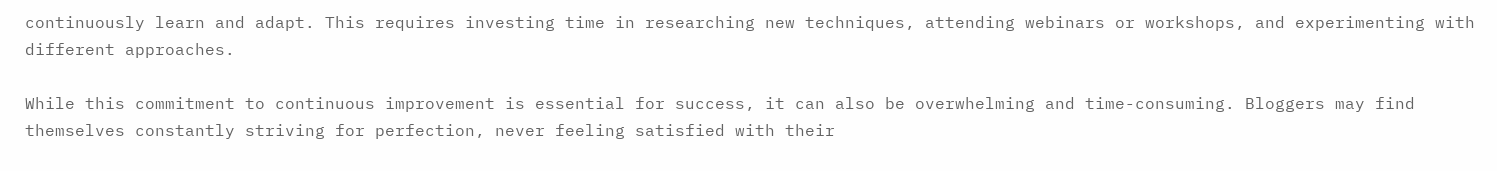continuously learn and adapt. This requires investing time in researching new techniques, attending webinars or workshops, and experimenting with different approaches.

While this commitment to continuous improvement is essential for success, it can also be overwhelming and time-consuming. Bloggers may find themselves constantly striving for perfection, never feeling satisfied with their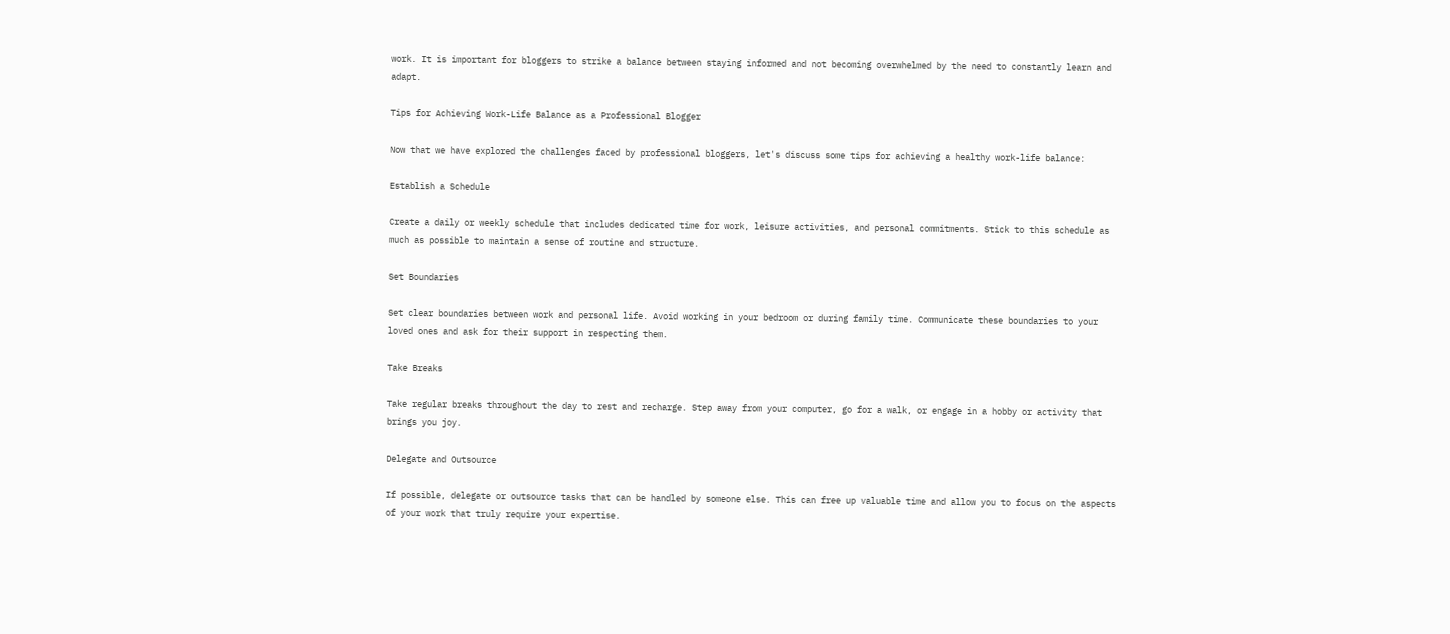work. It is important for bloggers to strike a balance between staying informed and not becoming overwhelmed by the need to constantly learn and adapt.

Tips for Achieving Work-Life Balance as a Professional Blogger

Now that we have explored the challenges faced by professional bloggers, let's discuss some tips for achieving a healthy work-life balance:

Establish a Schedule

Create a daily or weekly schedule that includes dedicated time for work, leisure activities, and personal commitments. Stick to this schedule as much as possible to maintain a sense of routine and structure.

Set Boundaries

Set clear boundaries between work and personal life. Avoid working in your bedroom or during family time. Communicate these boundaries to your loved ones and ask for their support in respecting them.

Take Breaks

Take regular breaks throughout the day to rest and recharge. Step away from your computer, go for a walk, or engage in a hobby or activity that brings you joy.

Delegate and Outsource

If possible, delegate or outsource tasks that can be handled by someone else. This can free up valuable time and allow you to focus on the aspects of your work that truly require your expertise.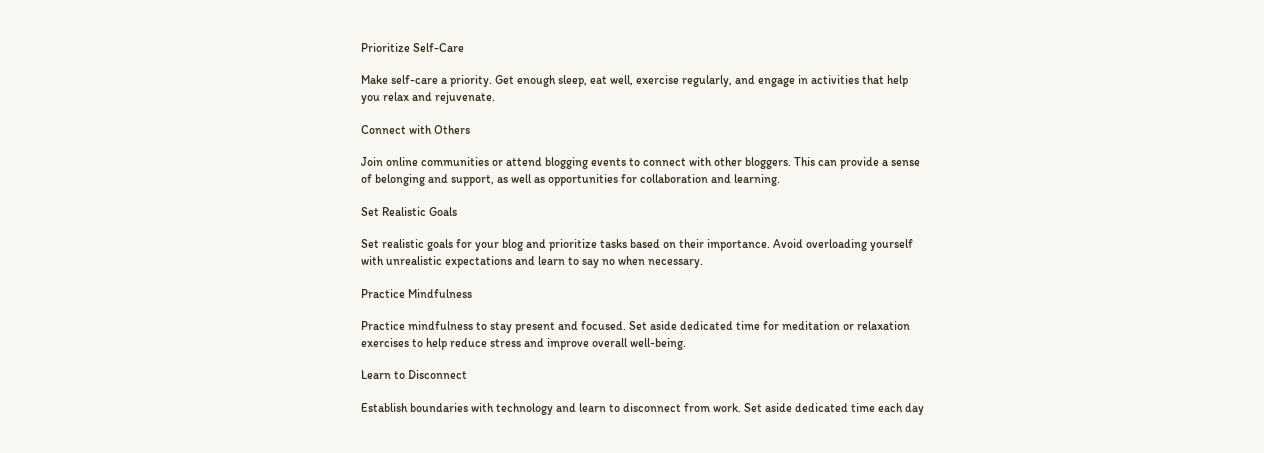Prioritize Self-Care

Make self-care a priority. Get enough sleep, eat well, exercise regularly, and engage in activities that help you relax and rejuvenate.

Connect with Others

Join online communities or attend blogging events to connect with other bloggers. This can provide a sense of belonging and support, as well as opportunities for collaboration and learning.

Set Realistic Goals

Set realistic goals for your blog and prioritize tasks based on their importance. Avoid overloading yourself with unrealistic expectations and learn to say no when necessary.

Practice Mindfulness

Practice mindfulness to stay present and focused. Set aside dedicated time for meditation or relaxation exercises to help reduce stress and improve overall well-being.

Learn to Disconnect

Establish boundaries with technology and learn to disconnect from work. Set aside dedicated time each day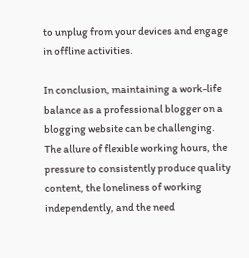to unplug from your devices and engage in offline activities.

In conclusion, maintaining a work-life balance as a professional blogger on a blogging website can be challenging. The allure of flexible working hours, the pressure to consistently produce quality content, the loneliness of working independently, and the need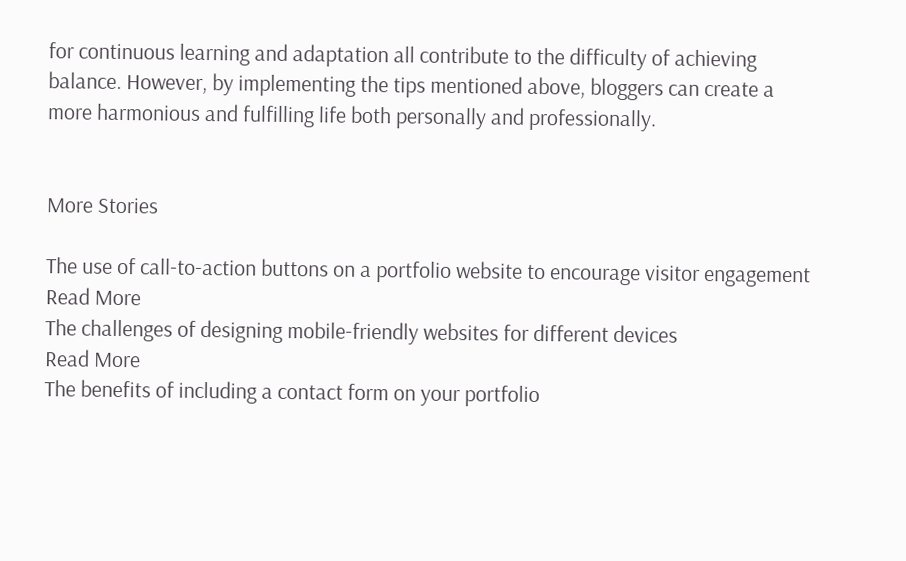for continuous learning and adaptation all contribute to the difficulty of achieving balance. However, by implementing the tips mentioned above, bloggers can create a more harmonious and fulfilling life both personally and professionally.


More Stories

The use of call-to-action buttons on a portfolio website to encourage visitor engagement
Read More
The challenges of designing mobile-friendly websites for different devices
Read More
The benefits of including a contact form on your portfolio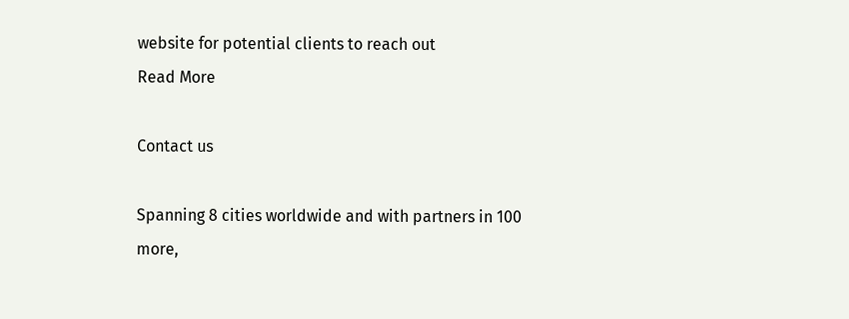website for potential clients to reach out
Read More

Contact us

Spanning 8 cities worldwide and with partners in 100 more,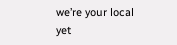we’re your local yet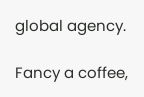global agency.

Fancy a coffee,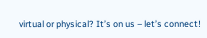virtual or physical? It’s on us – let’s connect!